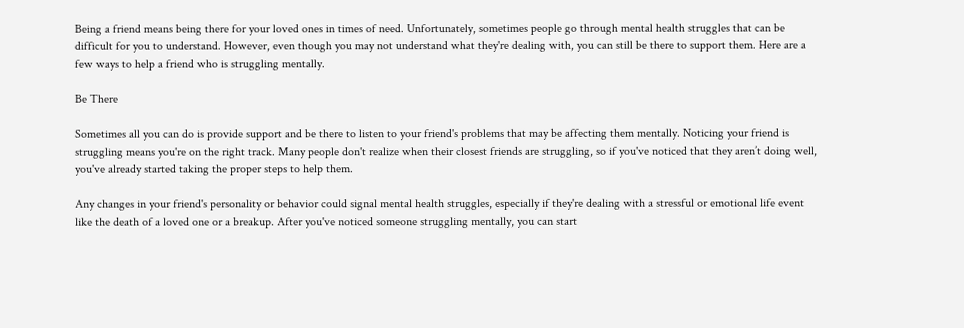Being a friend means being there for your loved ones in times of need. Unfortunately, sometimes people go through mental health struggles that can be difficult for you to understand. However, even though you may not understand what they're dealing with, you can still be there to support them. Here are a few ways to help a friend who is struggling mentally.

Be There

Sometimes all you can do is provide support and be there to listen to your friend's problems that may be affecting them mentally. Noticing your friend is struggling means you're on the right track. Many people don't realize when their closest friends are struggling, so if you've noticed that they aren’t doing well, you've already started taking the proper steps to help them.

Any changes in your friend's personality or behavior could signal mental health struggles, especially if they're dealing with a stressful or emotional life event like the death of a loved one or a breakup. After you've noticed someone struggling mentally, you can start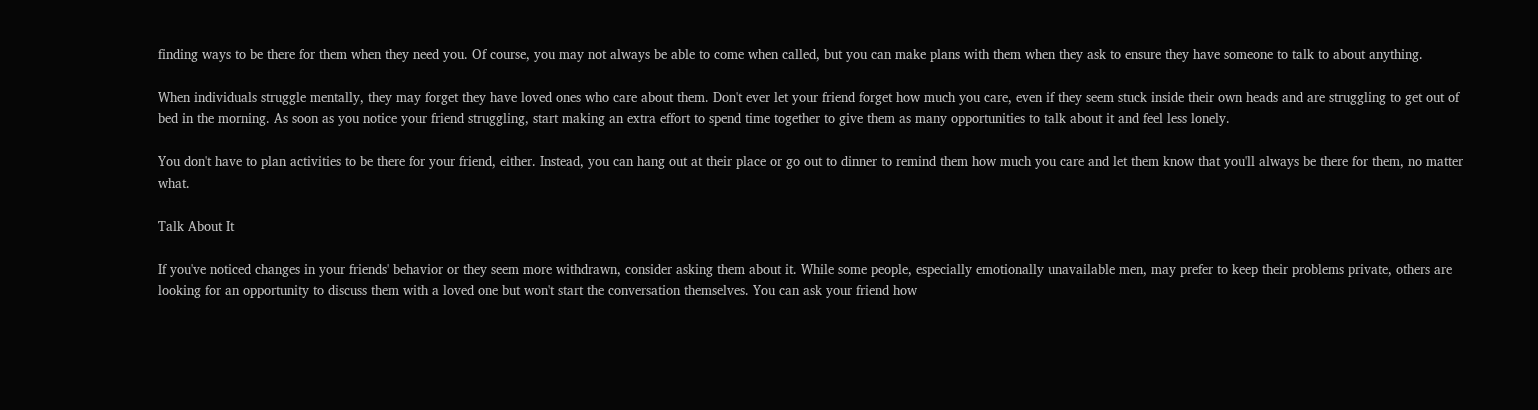finding ways to be there for them when they need you. Of course, you may not always be able to come when called, but you can make plans with them when they ask to ensure they have someone to talk to about anything.

When individuals struggle mentally, they may forget they have loved ones who care about them. Don't ever let your friend forget how much you care, even if they seem stuck inside their own heads and are struggling to get out of bed in the morning. As soon as you notice your friend struggling, start making an extra effort to spend time together to give them as many opportunities to talk about it and feel less lonely.

You don't have to plan activities to be there for your friend, either. Instead, you can hang out at their place or go out to dinner to remind them how much you care and let them know that you'll always be there for them, no matter what.

Talk About It

If you've noticed changes in your friends' behavior or they seem more withdrawn, consider asking them about it. While some people, especially emotionally unavailable men, may prefer to keep their problems private, others are looking for an opportunity to discuss them with a loved one but won't start the conversation themselves. You can ask your friend how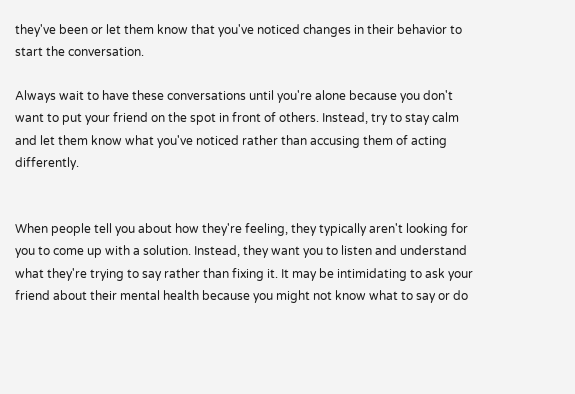they've been or let them know that you've noticed changes in their behavior to start the conversation.

Always wait to have these conversations until you're alone because you don't want to put your friend on the spot in front of others. Instead, try to stay calm and let them know what you've noticed rather than accusing them of acting differently.


When people tell you about how they're feeling, they typically aren't looking for you to come up with a solution. Instead, they want you to listen and understand what they're trying to say rather than fixing it. It may be intimidating to ask your friend about their mental health because you might not know what to say or do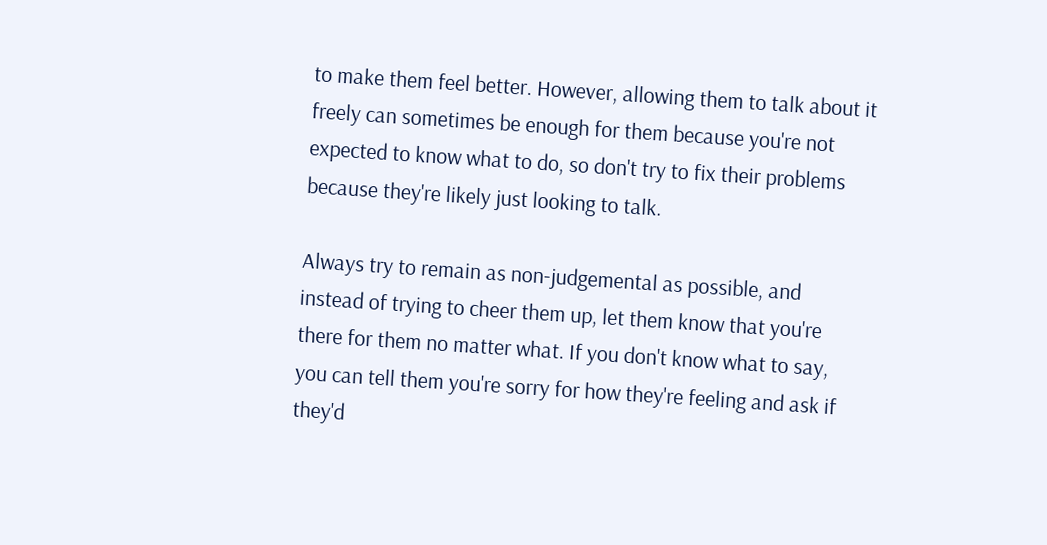to make them feel better. However, allowing them to talk about it freely can sometimes be enough for them because you're not expected to know what to do, so don't try to fix their problems because they're likely just looking to talk.

Always try to remain as non-judgemental as possible, and instead of trying to cheer them up, let them know that you're there for them no matter what. If you don't know what to say, you can tell them you're sorry for how they're feeling and ask if they'd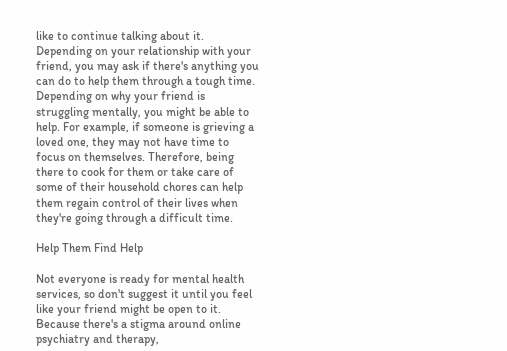like to continue talking about it. Depending on your relationship with your friend, you may ask if there's anything you can do to help them through a tough time. Depending on why your friend is struggling mentally, you might be able to help. For example, if someone is grieving a loved one, they may not have time to focus on themselves. Therefore, being there to cook for them or take care of some of their household chores can help them regain control of their lives when they're going through a difficult time.

Help Them Find Help

Not everyone is ready for mental health services, so don't suggest it until you feel like your friend might be open to it. Because there's a stigma around online psychiatry and therapy,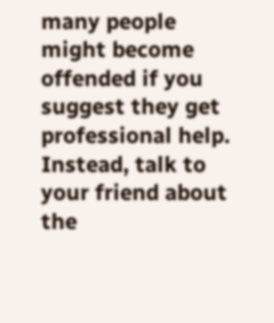many people might become offended if you suggest they get professional help. Instead, talk to your friend about the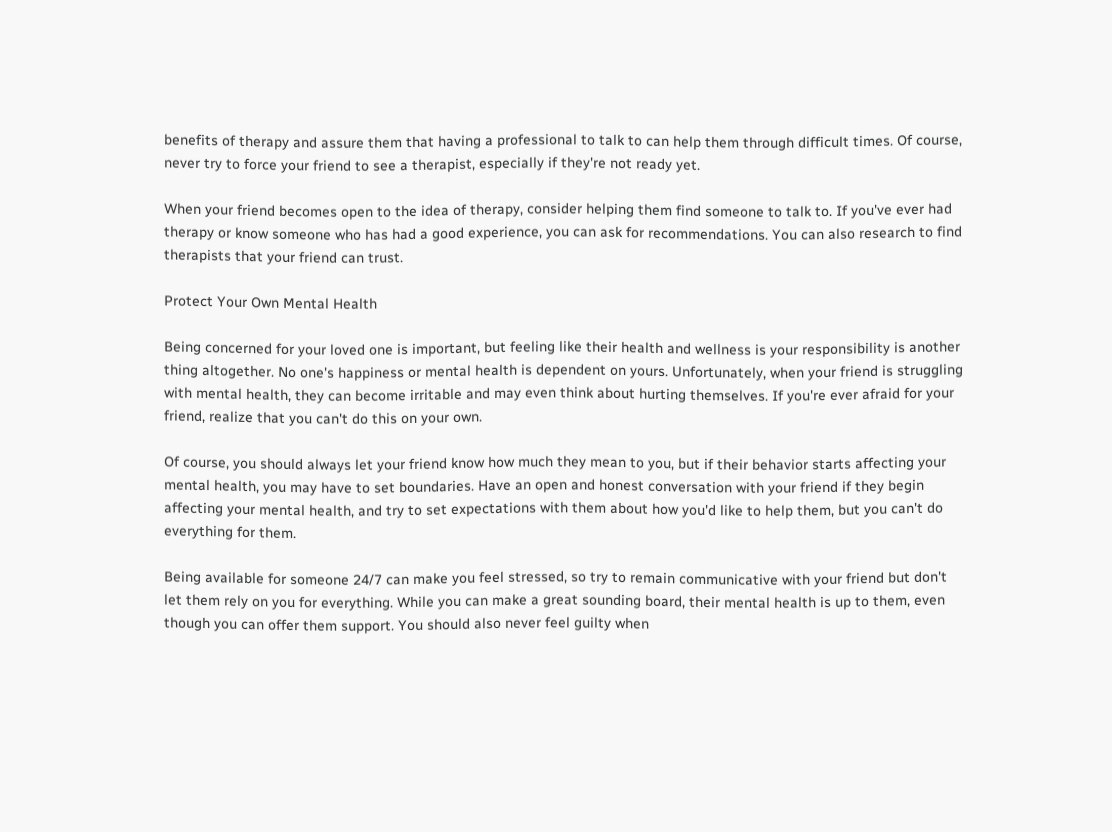benefits of therapy and assure them that having a professional to talk to can help them through difficult times. Of course, never try to force your friend to see a therapist, especially if they're not ready yet.

When your friend becomes open to the idea of therapy, consider helping them find someone to talk to. If you've ever had therapy or know someone who has had a good experience, you can ask for recommendations. You can also research to find therapists that your friend can trust.

Protect Your Own Mental Health

Being concerned for your loved one is important, but feeling like their health and wellness is your responsibility is another thing altogether. No one's happiness or mental health is dependent on yours. Unfortunately, when your friend is struggling with mental health, they can become irritable and may even think about hurting themselves. If you're ever afraid for your friend, realize that you can't do this on your own.

Of course, you should always let your friend know how much they mean to you, but if their behavior starts affecting your mental health, you may have to set boundaries. Have an open and honest conversation with your friend if they begin affecting your mental health, and try to set expectations with them about how you'd like to help them, but you can't do everything for them.

Being available for someone 24/7 can make you feel stressed, so try to remain communicative with your friend but don't let them rely on you for everything. While you can make a great sounding board, their mental health is up to them, even though you can offer them support. You should also never feel guilty when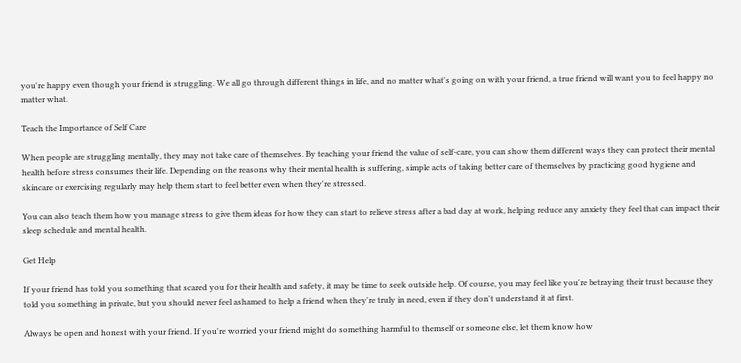you're happy even though your friend is struggling. We all go through different things in life, and no matter what's going on with your friend, a true friend will want you to feel happy no matter what.

Teach the Importance of Self Care

When people are struggling mentally, they may not take care of themselves. By teaching your friend the value of self-care, you can show them different ways they can protect their mental health before stress consumes their life. Depending on the reasons why their mental health is suffering, simple acts of taking better care of themselves by practicing good hygiene and skincare or exercising regularly may help them start to feel better even when they're stressed.

You can also teach them how you manage stress to give them ideas for how they can start to relieve stress after a bad day at work, helping reduce any anxiety they feel that can impact their sleep schedule and mental health.

Get Help

If your friend has told you something that scared you for their health and safety, it may be time to seek outside help. Of course, you may feel like you're betraying their trust because they told you something in private, but you should never feel ashamed to help a friend when they're truly in need, even if they don't understand it at first.

Always be open and honest with your friend. If you're worried your friend might do something harmful to themself or someone else, let them know how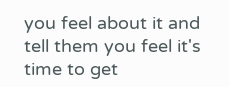you feel about it and tell them you feel it's time to get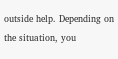outside help. Depending on the situation, you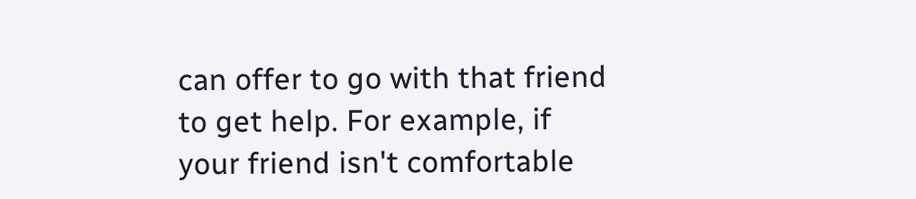can offer to go with that friend to get help. For example, if your friend isn't comfortable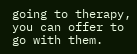going to therapy, you can offer to go with them.